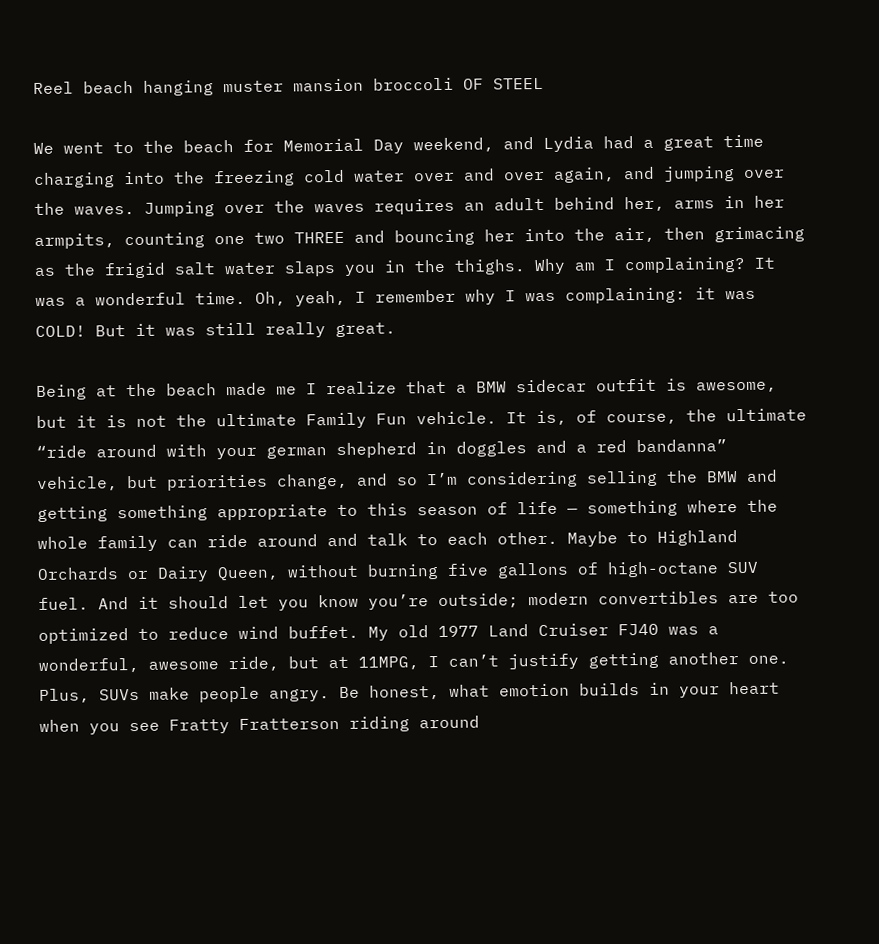Reel beach hanging muster mansion broccoli OF STEEL

We went to the beach for Memorial Day weekend, and Lydia had a great time charging into the freezing cold water over and over again, and jumping over the waves. Jumping over the waves requires an adult behind her, arms in her armpits, counting one two THREE and bouncing her into the air, then grimacing as the frigid salt water slaps you in the thighs. Why am I complaining? It was a wonderful time. Oh, yeah, I remember why I was complaining: it was COLD! But it was still really great.

Being at the beach made me I realize that a BMW sidecar outfit is awesome, but it is not the ultimate Family Fun vehicle. It is, of course, the ultimate “ride around with your german shepherd in doggles and a red bandanna” vehicle, but priorities change, and so I’m considering selling the BMW and getting something appropriate to this season of life — something where the whole family can ride around and talk to each other. Maybe to Highland Orchards or Dairy Queen, without burning five gallons of high-octane SUV fuel. And it should let you know you’re outside; modern convertibles are too optimized to reduce wind buffet. My old 1977 Land Cruiser FJ40 was a wonderful, awesome ride, but at 11MPG, I can’t justify getting another one. Plus, SUVs make people angry. Be honest, what emotion builds in your heart when you see Fratty Fratterson riding around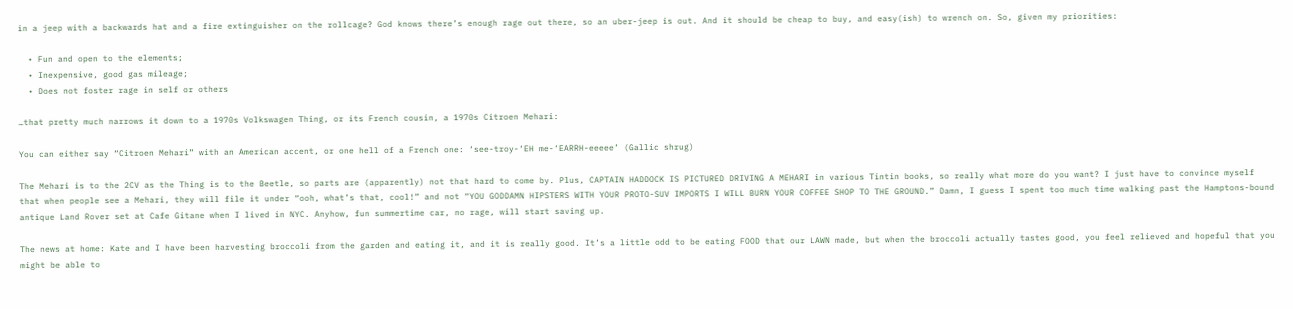in a jeep with a backwards hat and a fire extinguisher on the rollcage? God knows there’s enough rage out there, so an uber-jeep is out. And it should be cheap to buy, and easy(ish) to wrench on. So, given my priorities:

  • Fun and open to the elements;
  • Inexpensive, good gas mileage;
  • Does not foster rage in self or others

…that pretty much narrows it down to a 1970s Volkswagen Thing, or its French cousin, a 1970s Citroen Mehari:

You can either say “Citroen Mehari” with an American accent, or one hell of a French one: ‘see-troy-‘EH me-‘EARRH-eeeee’ (Gallic shrug)

The Mehari is to the 2CV as the Thing is to the Beetle, so parts are (apparently) not that hard to come by. Plus, CAPTAIN HADDOCK IS PICTURED DRIVING A MEHARI in various Tintin books, so really what more do you want? I just have to convince myself that when people see a Mehari, they will file it under “ooh, what’s that, cool!” and not “YOU GODDAMN HIPSTERS WITH YOUR PROTO-SUV IMPORTS I WILL BURN YOUR COFFEE SHOP TO THE GROUND.” Damn, I guess I spent too much time walking past the Hamptons-bound antique Land Rover set at Cafe Gitane when I lived in NYC. Anyhow, fun summertime car, no rage, will start saving up.

The news at home: Kate and I have been harvesting broccoli from the garden and eating it, and it is really good. It’s a little odd to be eating FOOD that our LAWN made, but when the broccoli actually tastes good, you feel relieved and hopeful that you might be able to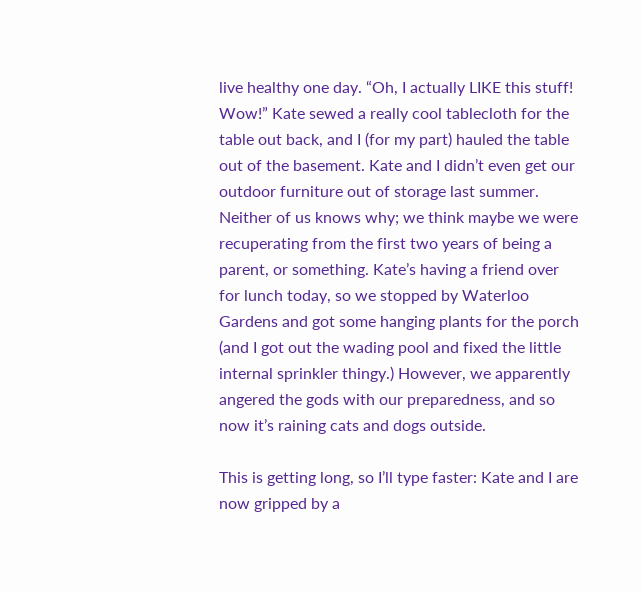live healthy one day. “Oh, I actually LIKE this stuff! Wow!” Kate sewed a really cool tablecloth for the table out back, and I (for my part) hauled the table out of the basement. Kate and I didn’t even get our outdoor furniture out of storage last summer. Neither of us knows why; we think maybe we were recuperating from the first two years of being a parent, or something. Kate’s having a friend over for lunch today, so we stopped by Waterloo Gardens and got some hanging plants for the porch (and I got out the wading pool and fixed the little internal sprinkler thingy.) However, we apparently angered the gods with our preparedness, and so now it’s raining cats and dogs outside.

This is getting long, so I’ll type faster: Kate and I are now gripped by a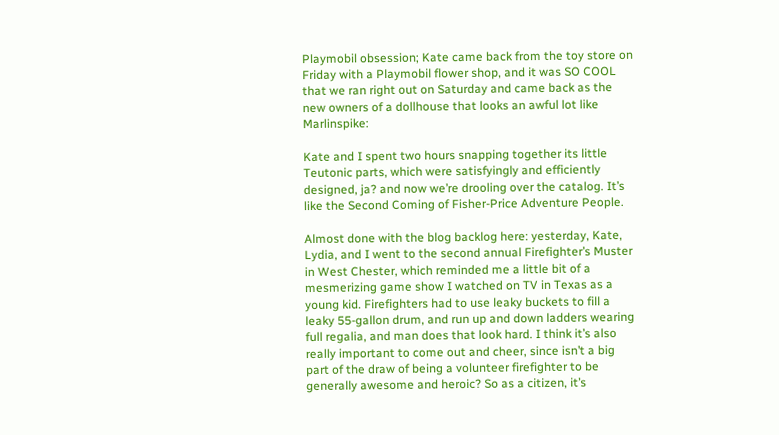Playmobil obsession; Kate came back from the toy store on Friday with a Playmobil flower shop, and it was SO COOL that we ran right out on Saturday and came back as the new owners of a dollhouse that looks an awful lot like Marlinspike:

Kate and I spent two hours snapping together its little Teutonic parts, which were satisfyingly and efficiently designed, ja? and now we’re drooling over the catalog. It’s like the Second Coming of Fisher-Price Adventure People.

Almost done with the blog backlog here: yesterday, Kate, Lydia, and I went to the second annual Firefighter’s Muster in West Chester, which reminded me a little bit of a mesmerizing game show I watched on TV in Texas as a young kid. Firefighters had to use leaky buckets to fill a leaky 55-gallon drum, and run up and down ladders wearing full regalia, and man does that look hard. I think it’s also really important to come out and cheer, since isn’t a big part of the draw of being a volunteer firefighter to be generally awesome and heroic? So as a citizen, it’s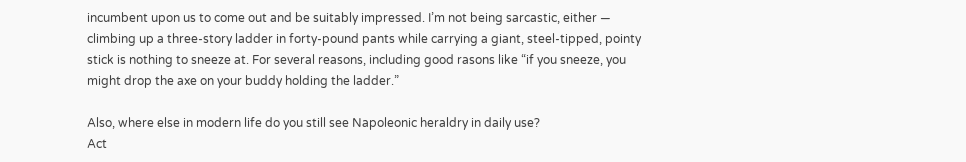incumbent upon us to come out and be suitably impressed. I’m not being sarcastic, either — climbing up a three-story ladder in forty-pound pants while carrying a giant, steel-tipped, pointy stick is nothing to sneeze at. For several reasons, including good rasons like “if you sneeze, you might drop the axe on your buddy holding the ladder.”

Also, where else in modern life do you still see Napoleonic heraldry in daily use?
Act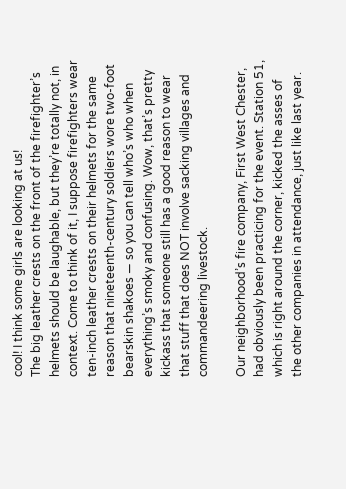cool! I think some girls are looking at us!
The big leather crests on the front of the firefighter’s helmets should be laughable, but they’re totally not, in context. Come to think of it, I suppose firefighters wear ten-inch leather crests on their helmets for the same reason that nineteenth-century soldiers wore two-foot bearskin shakoes — so you can tell who’s who when everything’s smoky and confusing. Wow, that’s pretty kickass that someone still has a good reason to wear that stuff that does NOT involve sacking villages and commandeering livestock.

Our neighborhood’s fire company, First West Chester, had obviously been practicing for the event. Station 51, which is right around the corner, kicked the asses of the other companies in attendance, just like last year.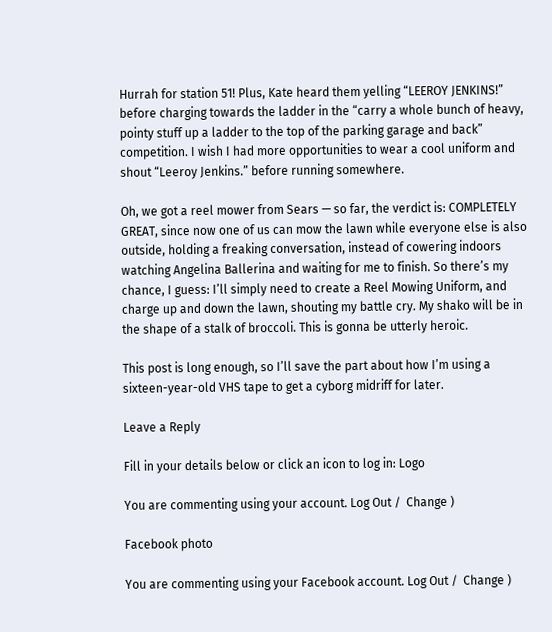Hurrah for station 51! Plus, Kate heard them yelling “LEEROY JENKINS!” before charging towards the ladder in the “carry a whole bunch of heavy, pointy stuff up a ladder to the top of the parking garage and back” competition. I wish I had more opportunities to wear a cool uniform and shout “Leeroy Jenkins.” before running somewhere.

Oh, we got a reel mower from Sears — so far, the verdict is: COMPLETELY GREAT, since now one of us can mow the lawn while everyone else is also outside, holding a freaking conversation, instead of cowering indoors watching Angelina Ballerina and waiting for me to finish. So there’s my chance, I guess: I’ll simply need to create a Reel Mowing Uniform, and charge up and down the lawn, shouting my battle cry. My shako will be in the shape of a stalk of broccoli. This is gonna be utterly heroic.

This post is long enough, so I’ll save the part about how I’m using a sixteen-year-old VHS tape to get a cyborg midriff for later.

Leave a Reply

Fill in your details below or click an icon to log in: Logo

You are commenting using your account. Log Out /  Change )

Facebook photo

You are commenting using your Facebook account. Log Out /  Change )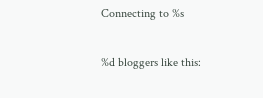Connecting to %s

%d bloggers like this: